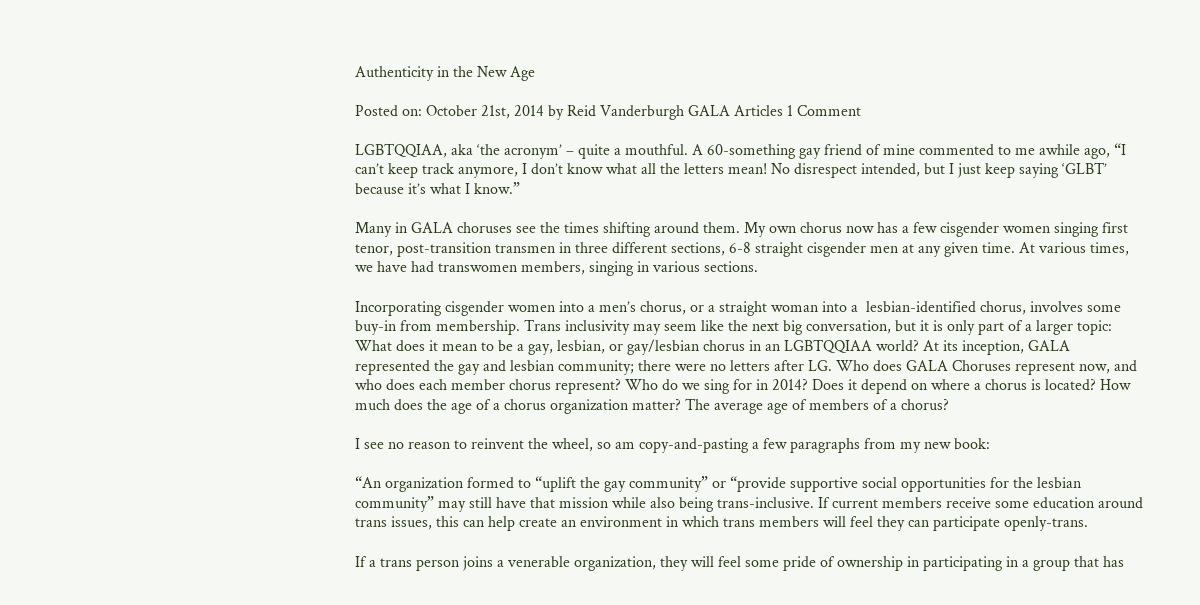Authenticity in the New Age

Posted on: October 21st, 2014 by Reid Vanderburgh GALA Articles 1 Comment

LGBTQQIAA, aka ‘the acronym’ – quite a mouthful. A 60-something gay friend of mine commented to me awhile ago, “I can’t keep track anymore, I don’t know what all the letters mean! No disrespect intended, but I just keep saying ‘GLBT’ because it’s what I know.”

Many in GALA choruses see the times shifting around them. My own chorus now has a few cisgender women singing first tenor, post-transition transmen in three different sections, 6-8 straight cisgender men at any given time. At various times, we have had transwomen members, singing in various sections.

Incorporating cisgender women into a men’s chorus, or a straight woman into a  lesbian-identified chorus, involves some buy-in from membership. Trans inclusivity may seem like the next big conversation, but it is only part of a larger topic: What does it mean to be a gay, lesbian, or gay/lesbian chorus in an LGBTQQIAA world? At its inception, GALA represented the gay and lesbian community; there were no letters after LG. Who does GALA Choruses represent now, and who does each member chorus represent? Who do we sing for in 2014? Does it depend on where a chorus is located? How much does the age of a chorus organization matter? The average age of members of a chorus?

I see no reason to reinvent the wheel, so am copy-and-pasting a few paragraphs from my new book:

“An organization formed to “uplift the gay community” or “provide supportive social opportunities for the lesbian community” may still have that mission while also being trans-inclusive. If current members receive some education around trans issues, this can help create an environment in which trans members will feel they can participate openly-trans.

If a trans person joins a venerable organization, they will feel some pride of ownership in participating in a group that has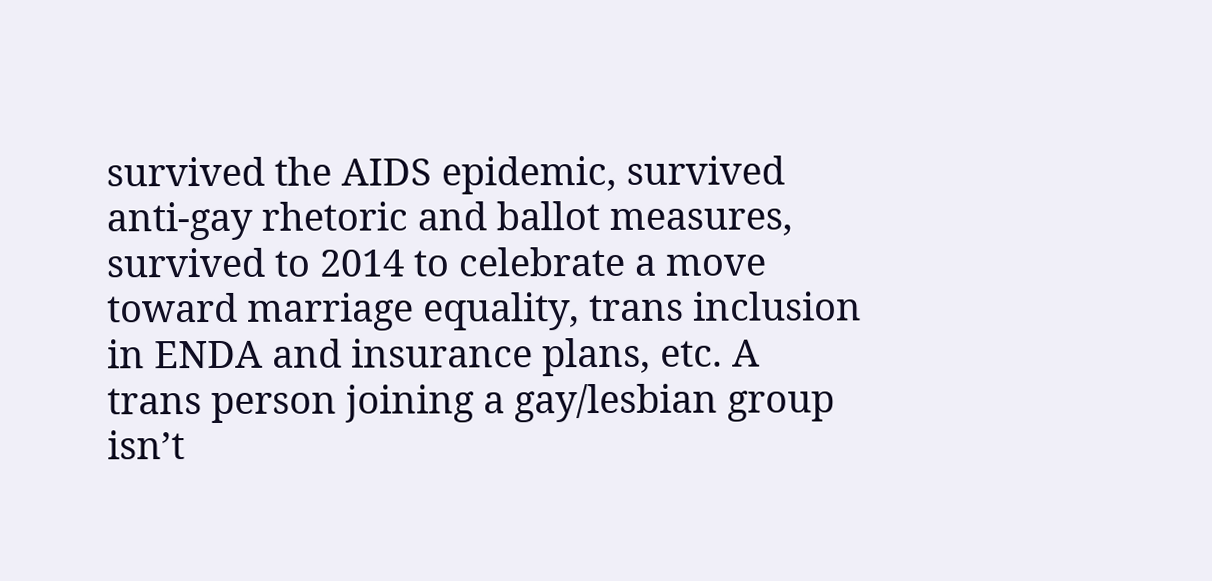survived the AIDS epidemic, survived anti-gay rhetoric and ballot measures, survived to 2014 to celebrate a move toward marriage equality, trans inclusion in ENDA and insurance plans, etc. A trans person joining a gay/lesbian group isn’t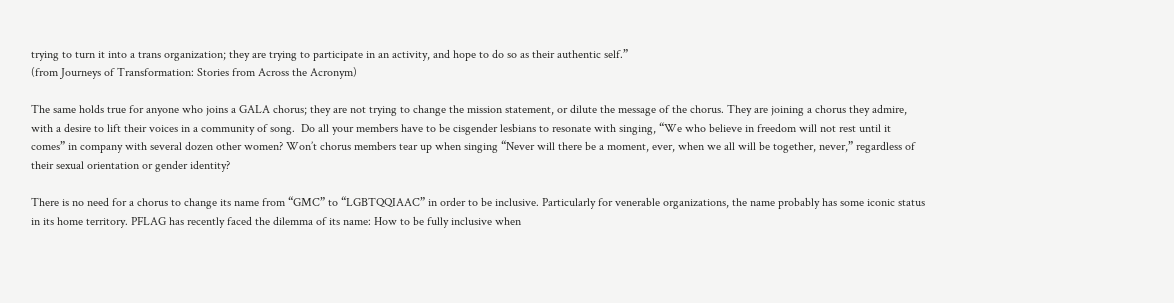trying to turn it into a trans organization; they are trying to participate in an activity, and hope to do so as their authentic self.”
(from Journeys of Transformation: Stories from Across the Acronym)

The same holds true for anyone who joins a GALA chorus; they are not trying to change the mission statement, or dilute the message of the chorus. They are joining a chorus they admire, with a desire to lift their voices in a community of song.  Do all your members have to be cisgender lesbians to resonate with singing, “We who believe in freedom will not rest until it comes” in company with several dozen other women? Won’t chorus members tear up when singing “Never will there be a moment, ever, when we all will be together, never,” regardless of their sexual orientation or gender identity?

There is no need for a chorus to change its name from “GMC” to “LGBTQQIAAC” in order to be inclusive. Particularly for venerable organizations, the name probably has some iconic status in its home territory. PFLAG has recently faced the dilemma of its name: How to be fully inclusive when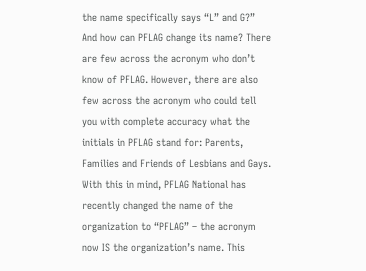the name specifically says “L” and G?” And how can PFLAG change its name? There are few across the acronym who don’t know of PFLAG. However, there are also few across the acronym who could tell you with complete accuracy what the initials in PFLAG stand for: Parents, Families and Friends of Lesbians and Gays. With this in mind, PFLAG National has recently changed the name of the organization to “PFLAG” – the acronym now IS the organization’s name. This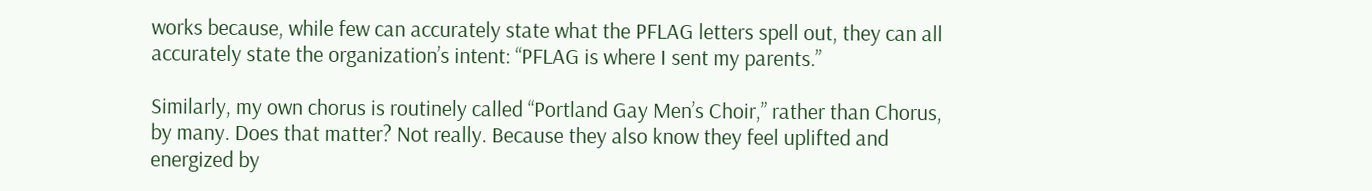works because, while few can accurately state what the PFLAG letters spell out, they can all accurately state the organization’s intent: “PFLAG is where I sent my parents.”

Similarly, my own chorus is routinely called “Portland Gay Men’s Choir,” rather than Chorus, by many. Does that matter? Not really. Because they also know they feel uplifted and energized by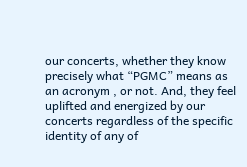our concerts, whether they know precisely what “PGMC” means as an acronym , or not. And, they feel uplifted and energized by our concerts regardless of the specific identity of any of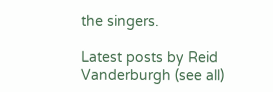the singers.

Latest posts by Reid Vanderburgh (see all)